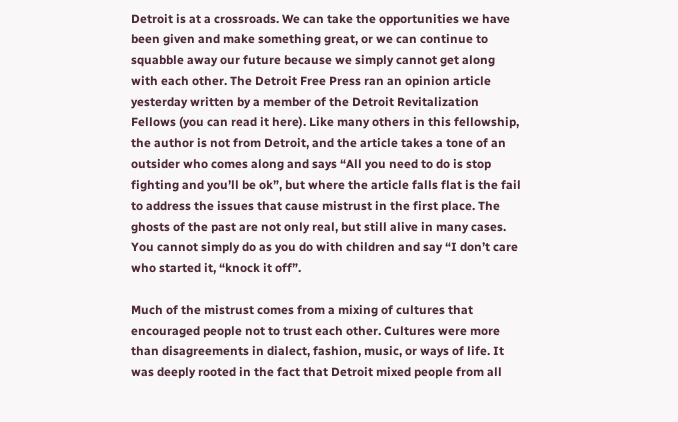Detroit is at a crossroads. We can take the opportunities we have been given and make something great, or we can continue to squabble away our future because we simply cannot get along with each other. The Detroit Free Press ran an opinion article yesterday written by a member of the Detroit Revitalization Fellows (you can read it here). Like many others in this fellowship, the author is not from Detroit, and the article takes a tone of an outsider who comes along and says “All you need to do is stop fighting and you’ll be ok”, but where the article falls flat is the fail to address the issues that cause mistrust in the first place. The ghosts of the past are not only real, but still alive in many cases. You cannot simply do as you do with children and say “I don’t care who started it, “knock it off”.

Much of the mistrust comes from a mixing of cultures that encouraged people not to trust each other. Cultures were more than disagreements in dialect, fashion, music, or ways of life. It was deeply rooted in the fact that Detroit mixed people from all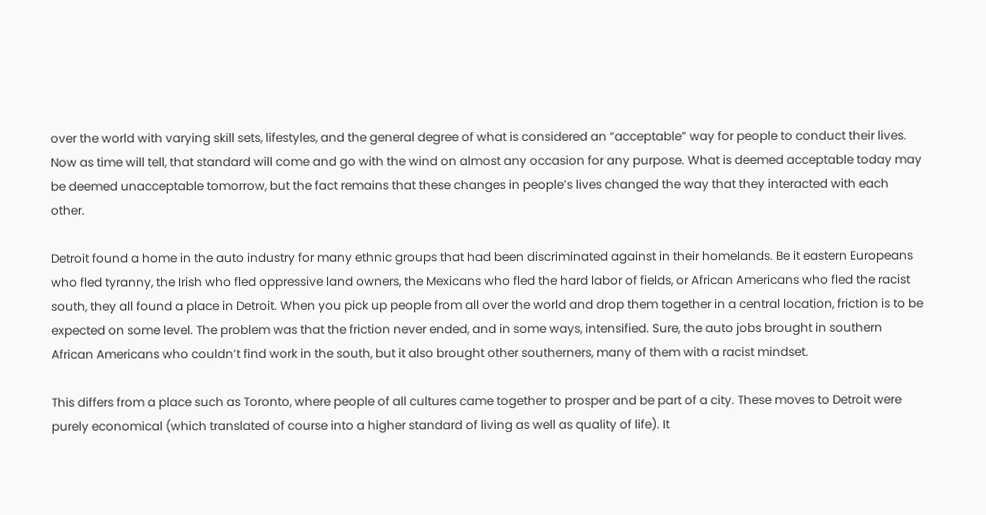over the world with varying skill sets, lifestyles, and the general degree of what is considered an “acceptable” way for people to conduct their lives. Now as time will tell, that standard will come and go with the wind on almost any occasion for any purpose. What is deemed acceptable today may be deemed unacceptable tomorrow, but the fact remains that these changes in people’s lives changed the way that they interacted with each other.

Detroit found a home in the auto industry for many ethnic groups that had been discriminated against in their homelands. Be it eastern Europeans who fled tyranny, the Irish who fled oppressive land owners, the Mexicans who fled the hard labor of fields, or African Americans who fled the racist south, they all found a place in Detroit. When you pick up people from all over the world and drop them together in a central location, friction is to be expected on some level. The problem was that the friction never ended, and in some ways, intensified. Sure, the auto jobs brought in southern African Americans who couldn’t find work in the south, but it also brought other southerners, many of them with a racist mindset.

This differs from a place such as Toronto, where people of all cultures came together to prosper and be part of a city. These moves to Detroit were purely economical (which translated of course into a higher standard of living as well as quality of life). It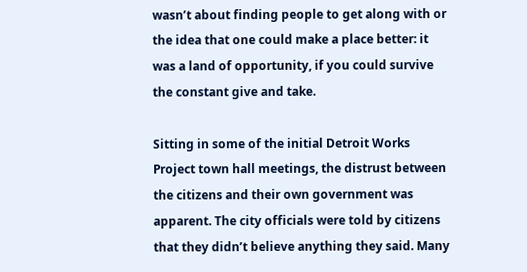wasn’t about finding people to get along with or the idea that one could make a place better: it was a land of opportunity, if you could survive the constant give and take.

Sitting in some of the initial Detroit Works Project town hall meetings, the distrust between the citizens and their own government was apparent. The city officials were told by citizens that they didn’t believe anything they said. Many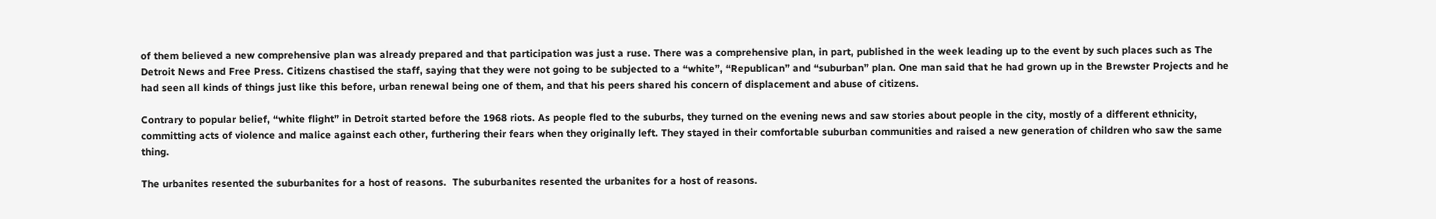of them believed a new comprehensive plan was already prepared and that participation was just a ruse. There was a comprehensive plan, in part, published in the week leading up to the event by such places such as The Detroit News and Free Press. Citizens chastised the staff, saying that they were not going to be subjected to a “white”, “Republican” and “suburban” plan. One man said that he had grown up in the Brewster Projects and he had seen all kinds of things just like this before, urban renewal being one of them, and that his peers shared his concern of displacement and abuse of citizens.

Contrary to popular belief, “white flight” in Detroit started before the 1968 riots. As people fled to the suburbs, they turned on the evening news and saw stories about people in the city, mostly of a different ethnicity, committing acts of violence and malice against each other, furthering their fears when they originally left. They stayed in their comfortable suburban communities and raised a new generation of children who saw the same thing.

The urbanites resented the suburbanites for a host of reasons.  The suburbanites resented the urbanites for a host of reasons.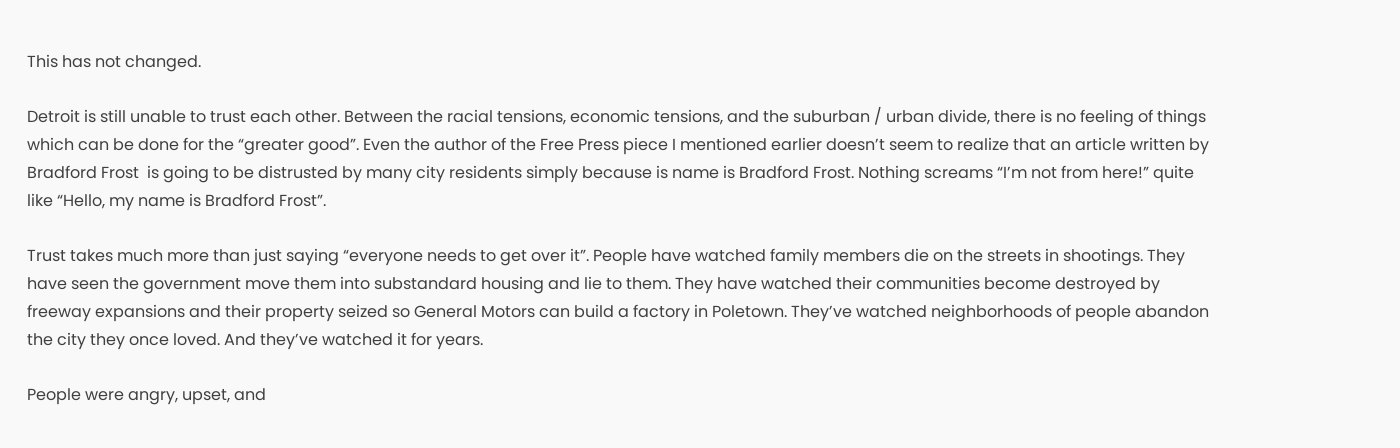This has not changed.

Detroit is still unable to trust each other. Between the racial tensions, economic tensions, and the suburban / urban divide, there is no feeling of things which can be done for the “greater good”. Even the author of the Free Press piece I mentioned earlier doesn’t seem to realize that an article written by Bradford Frost  is going to be distrusted by many city residents simply because is name is Bradford Frost. Nothing screams “I’m not from here!” quite like “Hello, my name is Bradford Frost”.

Trust takes much more than just saying “everyone needs to get over it”. People have watched family members die on the streets in shootings. They have seen the government move them into substandard housing and lie to them. They have watched their communities become destroyed by freeway expansions and their property seized so General Motors can build a factory in Poletown. They’ve watched neighborhoods of people abandon the city they once loved. And they’ve watched it for years.

People were angry, upset, and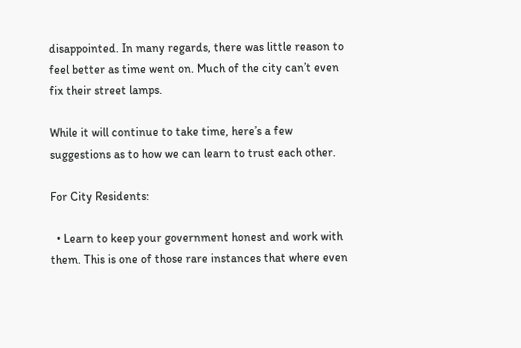disappointed. In many regards, there was little reason to feel better as time went on. Much of the city can’t even fix their street lamps.

While it will continue to take time, here’s a few suggestions as to how we can learn to trust each other.

For City Residents:

  • Learn to keep your government honest and work with them. This is one of those rare instances that where even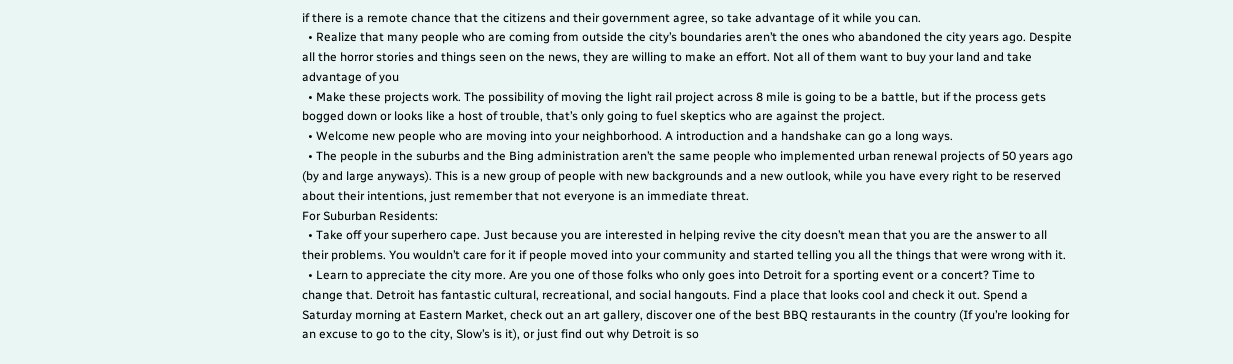if there is a remote chance that the citizens and their government agree, so take advantage of it while you can.
  • Realize that many people who are coming from outside the city’s boundaries aren’t the ones who abandoned the city years ago. Despite all the horror stories and things seen on the news, they are willing to make an effort. Not all of them want to buy your land and take advantage of you
  • Make these projects work. The possibility of moving the light rail project across 8 mile is going to be a battle, but if the process gets bogged down or looks like a host of trouble, that’s only going to fuel skeptics who are against the project.
  • Welcome new people who are moving into your neighborhood. A introduction and a handshake can go a long ways.
  • The people in the suburbs and the Bing administration aren’t the same people who implemented urban renewal projects of 50 years ago (by and large anyways). This is a new group of people with new backgrounds and a new outlook, while you have every right to be reserved about their intentions, just remember that not everyone is an immediate threat.
For Suburban Residents:
  • Take off your superhero cape. Just because you are interested in helping revive the city doesn’t mean that you are the answer to all their problems. You wouldn’t care for it if people moved into your community and started telling you all the things that were wrong with it.
  • Learn to appreciate the city more. Are you one of those folks who only goes into Detroit for a sporting event or a concert? Time to change that. Detroit has fantastic cultural, recreational, and social hangouts. Find a place that looks cool and check it out. Spend a Saturday morning at Eastern Market, check out an art gallery, discover one of the best BBQ restaurants in the country (If you’re looking for an excuse to go to the city, Slow’s is it), or just find out why Detroit is so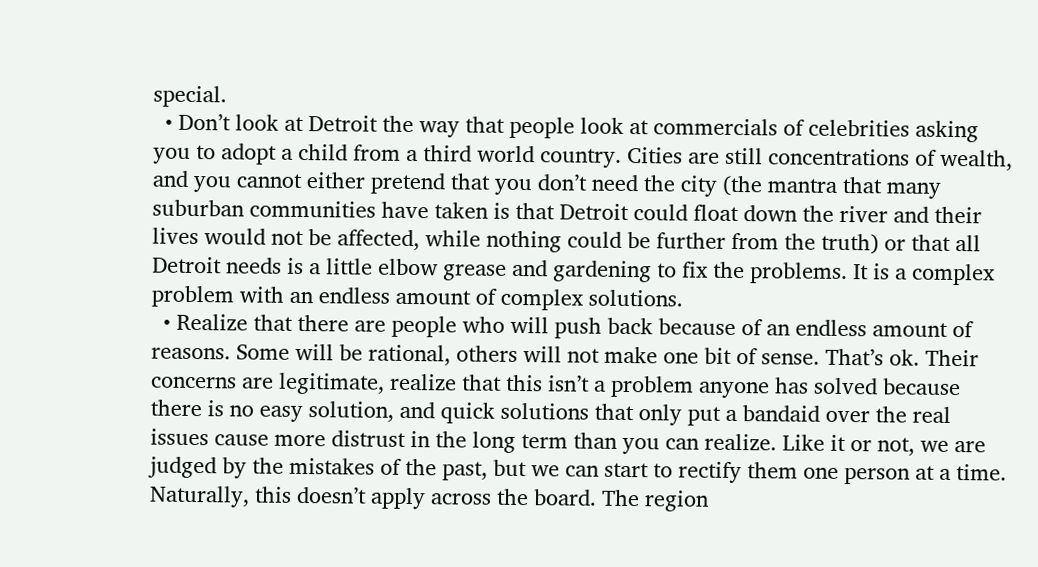special.
  • Don’t look at Detroit the way that people look at commercials of celebrities asking you to adopt a child from a third world country. Cities are still concentrations of wealth, and you cannot either pretend that you don’t need the city (the mantra that many suburban communities have taken is that Detroit could float down the river and their lives would not be affected, while nothing could be further from the truth) or that all Detroit needs is a little elbow grease and gardening to fix the problems. It is a complex problem with an endless amount of complex solutions.
  • Realize that there are people who will push back because of an endless amount of reasons. Some will be rational, others will not make one bit of sense. That’s ok. Their concerns are legitimate, realize that this isn’t a problem anyone has solved because there is no easy solution, and quick solutions that only put a bandaid over the real issues cause more distrust in the long term than you can realize. Like it or not, we are judged by the mistakes of the past, but we can start to rectify them one person at a time.
Naturally, this doesn’t apply across the board. The region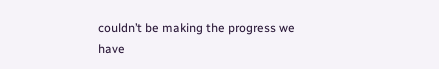couldn’t be making the progress we have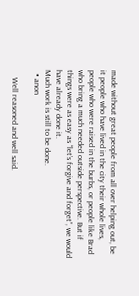made without great people from all over helping out, be it people who have lived in the city their whole lives, people who were raised in the burbs, or people like Brad who bring a much needed outside perspective. But if things were as easy as “let’s forgive and forget”, we would have already done it.
Much work is still to be done.
  • anon

    Well reasoned and well said.